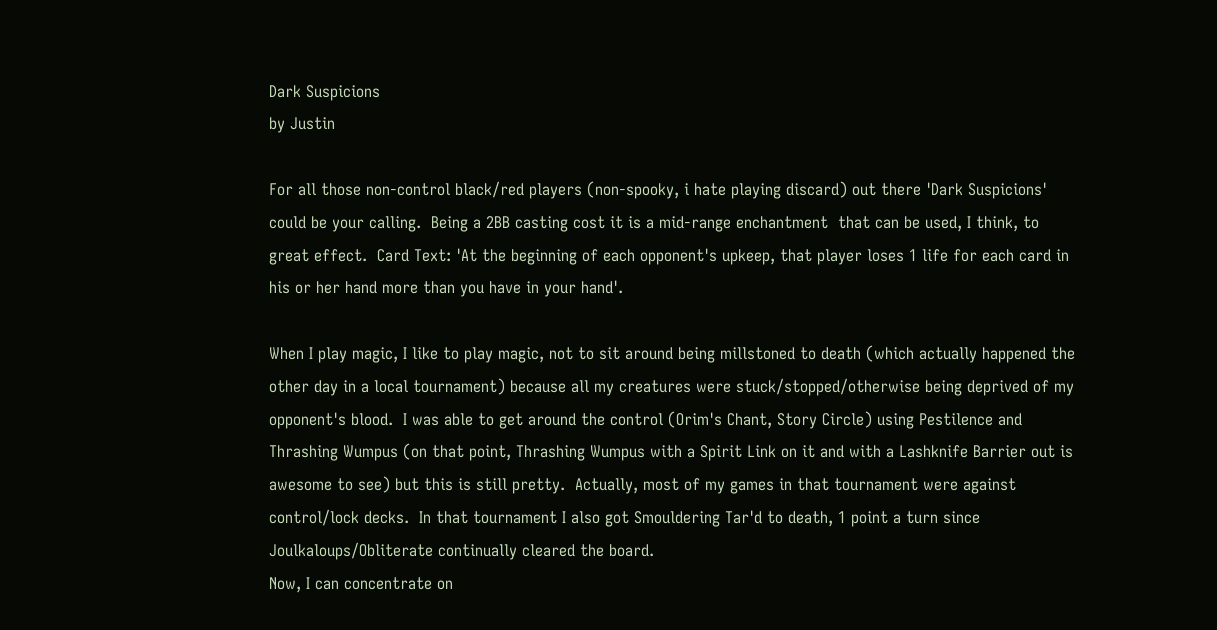Dark Suspicions
by Justin

For all those non-control black/red players (non-spooky, i hate playing discard) out there 'Dark Suspicions' could be your calling.  Being a 2BB casting cost it is a mid-range enchantment  that can be used, I think, to great effect.  Card Text: 'At the beginning of each opponent's upkeep, that player loses 1 life for each card in his or her hand more than you have in your hand'.

When I play magic, I like to play magic, not to sit around being millstoned to death (which actually happened the other day in a local tournament) because all my creatures were stuck/stopped/otherwise being deprived of my opponent's blood.  I was able to get around the control (Orim's Chant, Story Circle) using Pestilence and Thrashing Wumpus (on that point, Thrashing Wumpus with a Spirit Link on it and with a Lashknife Barrier out is awesome to see) but this is still pretty.  Actually, most of my games in that tournament were against control/lock decks.  In that tournament I also got Smouldering Tar'd to death, 1 point a turn since Joulkaloups/Obliterate continually cleared the board.
Now, I can concentrate on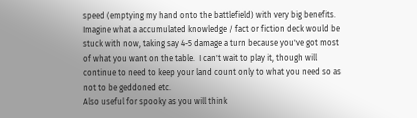speed (emptying my hand onto the battlefield) with very big benefits.  Imagine what a accumulated knowledge / fact or fiction deck would be stuck with now, taking say 4-5 damage a turn because you've got most of what you want on the table.  I can't wait to play it, though will continue to need to keep your land count only to what you need so as not to be geddoned etc.
Also useful for spooky as you will think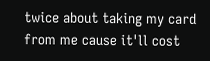twice about taking my card from me cause it'll cost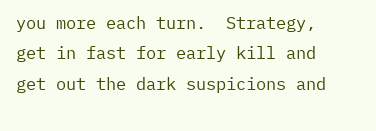you more each turn.  Strategy, get in fast for early kill and get out the dark suspicions and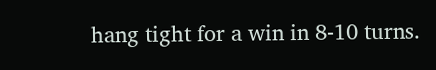hang tight for a win in 8-10 turns.